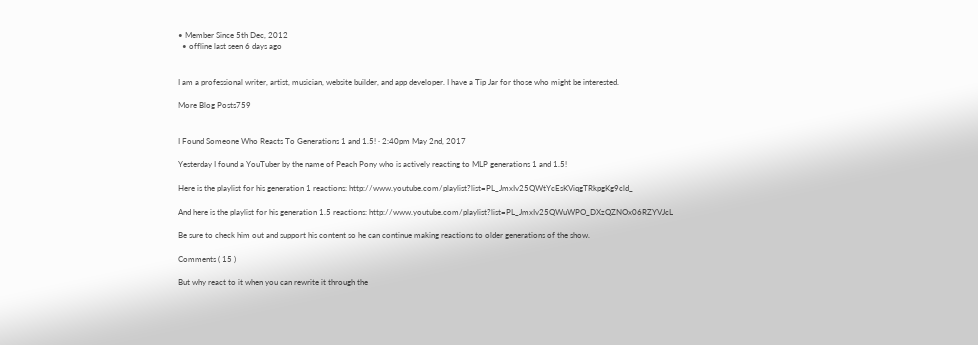• Member Since 5th Dec, 2012
  • offline last seen 6 days ago


I am a professional writer, artist, musician, website builder, and app developer. I have a Tip Jar for those who might be interested.

More Blog Posts759


I Found Someone Who Reacts To Generations 1 and 1.5! · 2:40pm May 2nd, 2017

Yesterday I found a YouTuber by the name of Peach Pony who is actively reacting to MLP generations 1 and 1.5!

Here is the playlist for his generation 1 reactions: http://www.youtube.com/playlist?list=PL_JmxIv25QWtYcEsKViqgTRkpgKg9cld_

And here is the playlist for his generation 1.5 reactions: http://www.youtube.com/playlist?list=PL_JmxIv25QWuWPO_DXzQZNOx06RZYVJcL

Be sure to check him out and support his content so he can continue making reactions to older generations of the show.

Comments ( 15 )

But why react to it when you can rewrite it through the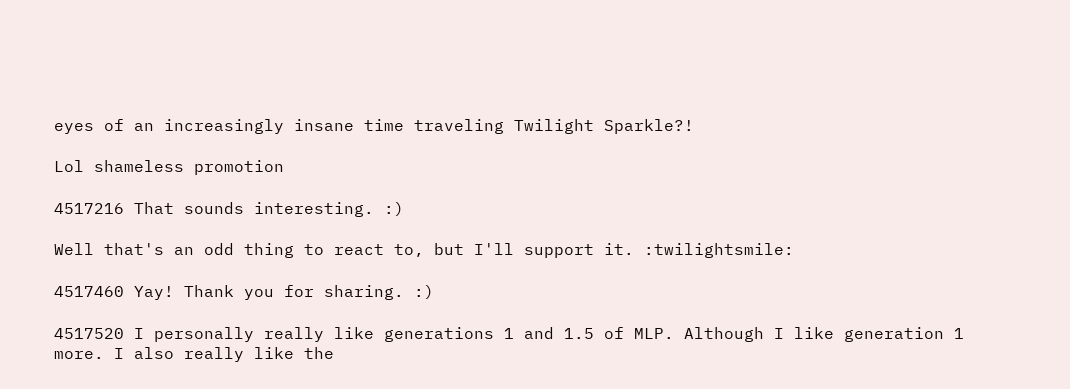eyes of an increasingly insane time traveling Twilight Sparkle?!

Lol shameless promotion

4517216 That sounds interesting. :)

Well that's an odd thing to react to, but I'll support it. :twilightsmile:

4517460 Yay! Thank you for sharing. :)

4517520 I personally really like generations 1 and 1.5 of MLP. Although I like generation 1 more. I also really like the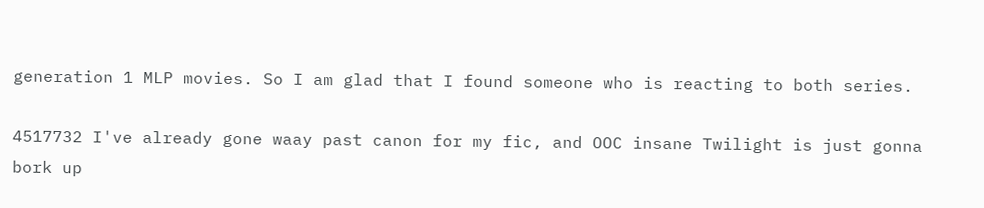generation 1 MLP movies. So I am glad that I found someone who is reacting to both series.

4517732 I've already gone waay past canon for my fic, and OOC insane Twilight is just gonna bork up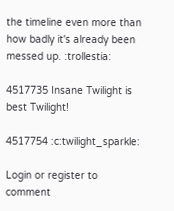the timeline even more than how badly it's already been messed up. :trollestia:

4517735 Insane Twilight is best Twilight!

4517754 :c:twilight_sparkle:

Login or register to comment